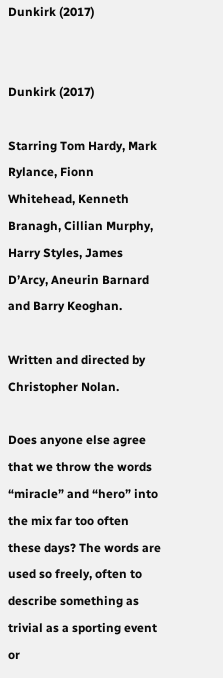Dunkirk (2017)


Dunkirk (2017)

Starring Tom Hardy, Mark Rylance, Fionn Whitehead, Kenneth Branagh, Cillian Murphy, Harry Styles, James D’Arcy, Aneurin Barnard and Barry Keoghan.

Written and directed by Christopher Nolan.

Does anyone else agree that we throw the words “miracle” and “hero” into the mix far too often these days? The words are used so freely, often to describe something as trivial as a sporting event or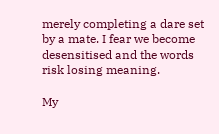merely completing a dare set by a mate. I fear we become desensitised and the words risk losing meaning.

My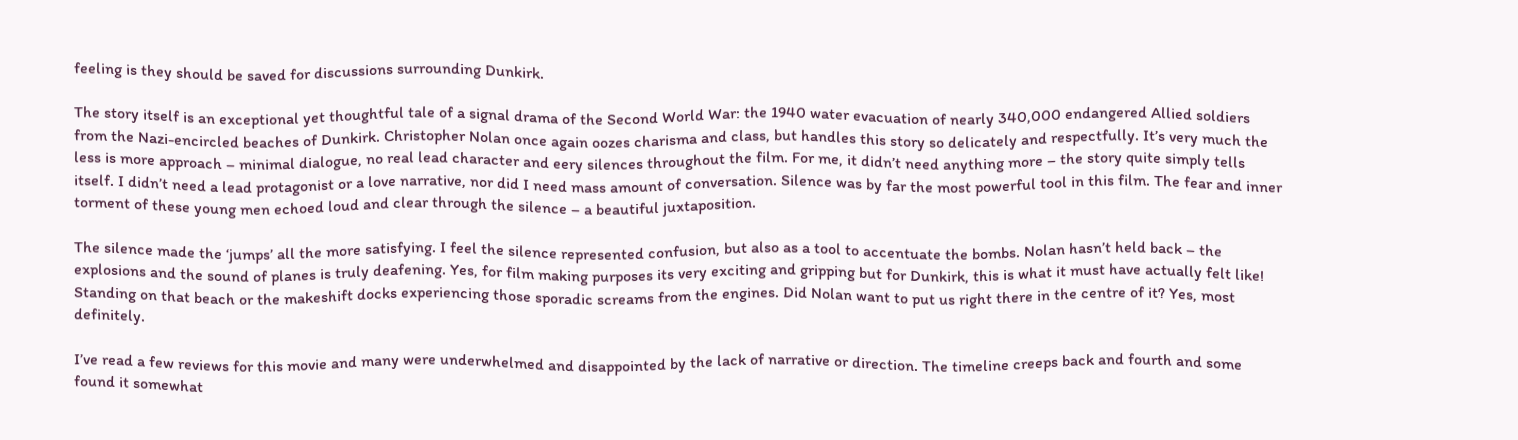feeling is they should be saved for discussions surrounding Dunkirk.

The story itself is an exceptional yet thoughtful tale of a signal drama of the Second World War: the 1940 water evacuation of nearly 340,000 endangered Allied soldiers from the Nazi-encircled beaches of Dunkirk. Christopher Nolan once again oozes charisma and class, but handles this story so delicately and respectfully. It’s very much the less is more approach – minimal dialogue, no real lead character and eery silences throughout the film. For me, it didn’t need anything more – the story quite simply tells itself. I didn’t need a lead protagonist or a love narrative, nor did I need mass amount of conversation. Silence was by far the most powerful tool in this film. The fear and inner torment of these young men echoed loud and clear through the silence – a beautiful juxtaposition.

The silence made the ‘jumps’ all the more satisfying. I feel the silence represented confusion, but also as a tool to accentuate the bombs. Nolan hasn’t held back – the explosions and the sound of planes is truly deafening. Yes, for film making purposes its very exciting and gripping but for Dunkirk, this is what it must have actually felt like! Standing on that beach or the makeshift docks experiencing those sporadic screams from the engines. Did Nolan want to put us right there in the centre of it? Yes, most definitely.

I’ve read a few reviews for this movie and many were underwhelmed and disappointed by the lack of narrative or direction. The timeline creeps back and fourth and some found it somewhat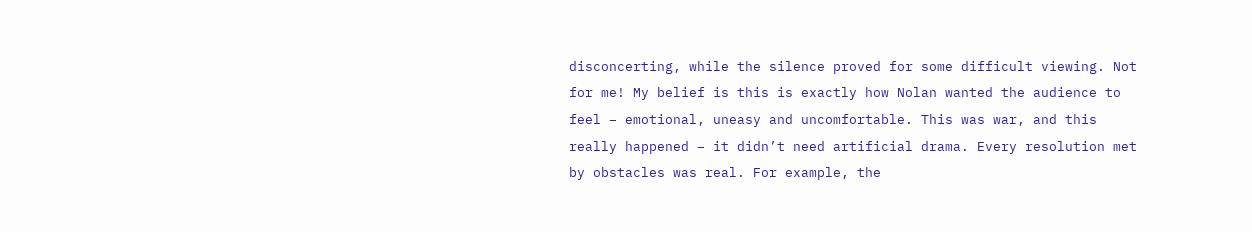disconcerting, while the silence proved for some difficult viewing. Not for me! My belief is this is exactly how Nolan wanted the audience to feel – emotional, uneasy and uncomfortable. This was war, and this really happened – it didn’t need artificial drama. Every resolution met by obstacles was real. For example, the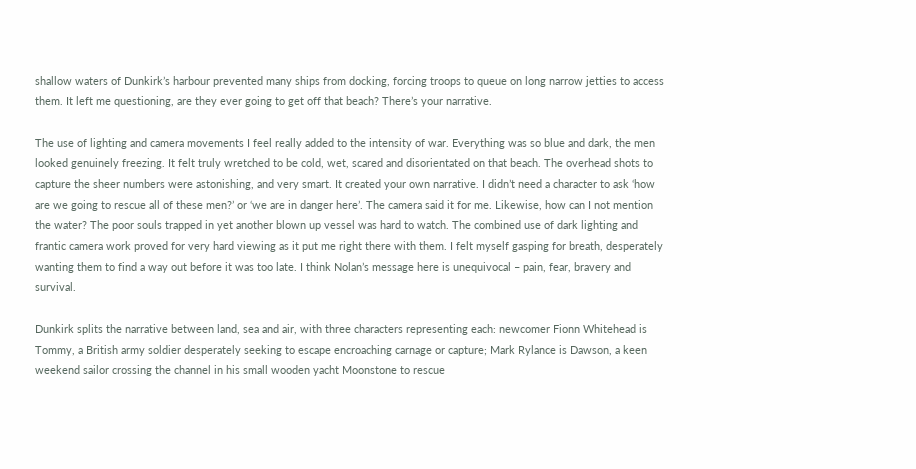shallow waters of Dunkirk’s harbour prevented many ships from docking, forcing troops to queue on long narrow jetties to access them. It left me questioning, are they ever going to get off that beach? There’s your narrative.

The use of lighting and camera movements I feel really added to the intensity of war. Everything was so blue and dark, the men looked genuinely freezing. It felt truly wretched to be cold, wet, scared and disorientated on that beach. The overhead shots to capture the sheer numbers were astonishing, and very smart. It created your own narrative. I didn’t need a character to ask ‘how are we going to rescue all of these men?’ or ‘we are in danger here’. The camera said it for me. Likewise, how can I not mention the water? The poor souls trapped in yet another blown up vessel was hard to watch. The combined use of dark lighting and frantic camera work proved for very hard viewing as it put me right there with them. I felt myself gasping for breath, desperately wanting them to find a way out before it was too late. I think Nolan’s message here is unequivocal – pain, fear, bravery and survival.

Dunkirk splits the narrative between land, sea and air, with three characters representing each: newcomer Fionn Whitehead is Tommy, a British army soldier desperately seeking to escape encroaching carnage or capture; Mark Rylance is Dawson, a keen weekend sailor crossing the channel in his small wooden yacht Moonstone to rescue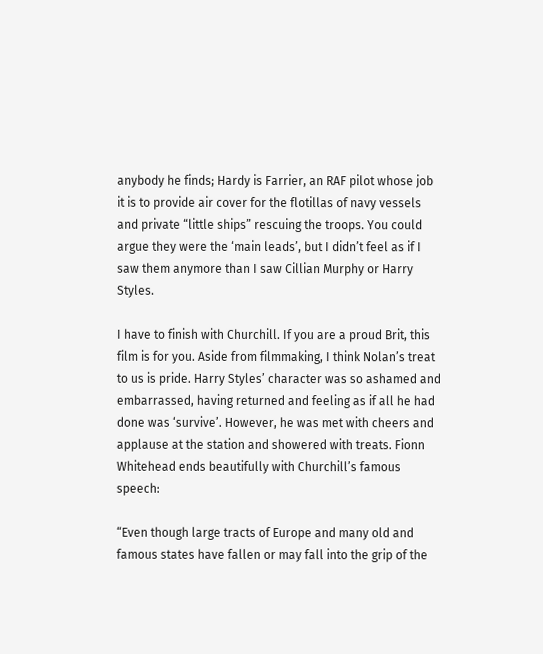anybody he finds; Hardy is Farrier, an RAF pilot whose job it is to provide air cover for the flotillas of navy vessels and private “little ships” rescuing the troops. You could argue they were the ‘main leads’, but I didn’t feel as if I saw them anymore than I saw Cillian Murphy or Harry Styles.

I have to finish with Churchill. If you are a proud Brit, this film is for you. Aside from filmmaking, I think Nolan’s treat to us is pride. Harry Styles’ character was so ashamed and embarrassed, having returned and feeling as if all he had done was ‘survive’. However, he was met with cheers and applause at the station and showered with treats. Fionn Whitehead ends beautifully with Churchill’s famous speech:

“Even though large tracts of Europe and many old and famous states have fallen or may fall into the grip of the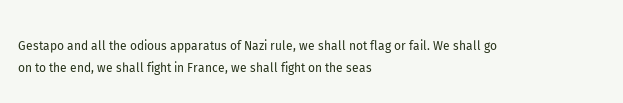Gestapo and all the odious apparatus of Nazi rule, we shall not flag or fail. We shall go on to the end, we shall fight in France, we shall fight on the seas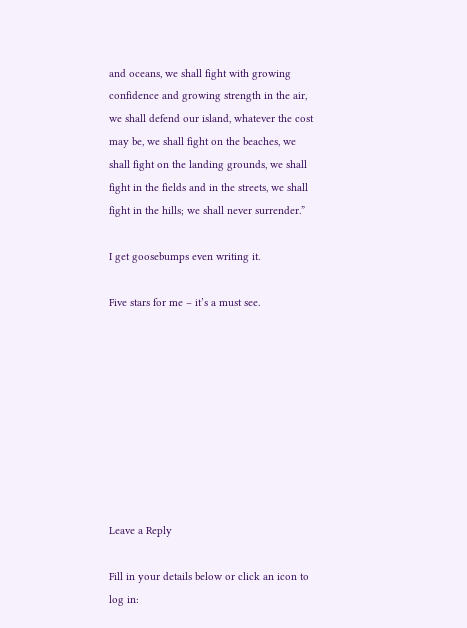and oceans, we shall fight with growing confidence and growing strength in the air, we shall defend our island, whatever the cost may be, we shall fight on the beaches, we shall fight on the landing grounds, we shall fight in the fields and in the streets, we shall fight in the hills; we shall never surrender.”

I get goosebumps even writing it.

Five stars for me – it’s a must see.









Leave a Reply

Fill in your details below or click an icon to log in: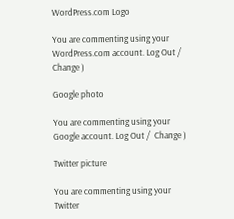WordPress.com Logo

You are commenting using your WordPress.com account. Log Out /  Change )

Google photo

You are commenting using your Google account. Log Out /  Change )

Twitter picture

You are commenting using your Twitter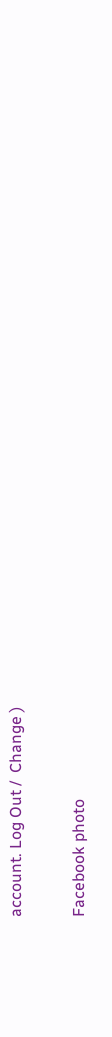account. Log Out /  Change )

Facebook photo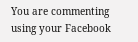You are commenting using your Facebook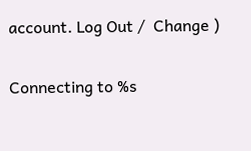account. Log Out /  Change )

Connecting to %s